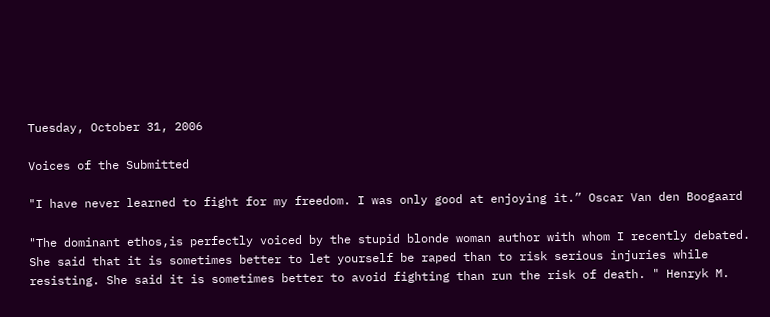Tuesday, October 31, 2006

Voices of the Submitted

"I have never learned to fight for my freedom. I was only good at enjoying it.” Oscar Van den Boogaard

"The dominant ethos,is perfectly voiced by the stupid blonde woman author with whom I recently debated. She said that it is sometimes better to let yourself be raped than to risk serious injuries while resisting. She said it is sometimes better to avoid fighting than run the risk of death. " Henryk M.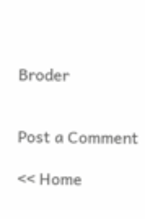Broder


Post a Comment

<< Home